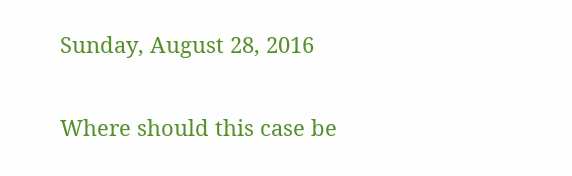Sunday, August 28, 2016

Where should this case be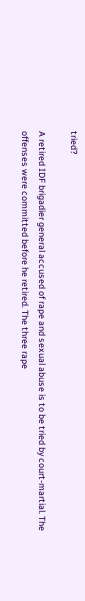tried?

A retired IDF brigadier general accused of rape and sexual abuse is to be tried by court-martial. The offenses were committed before he retired. The three rape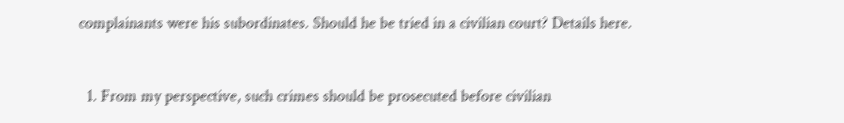complainants were his subordinates. Should he be tried in a civilian court? Details here.


  1. From my perspective, such crimes should be prosecuted before civilian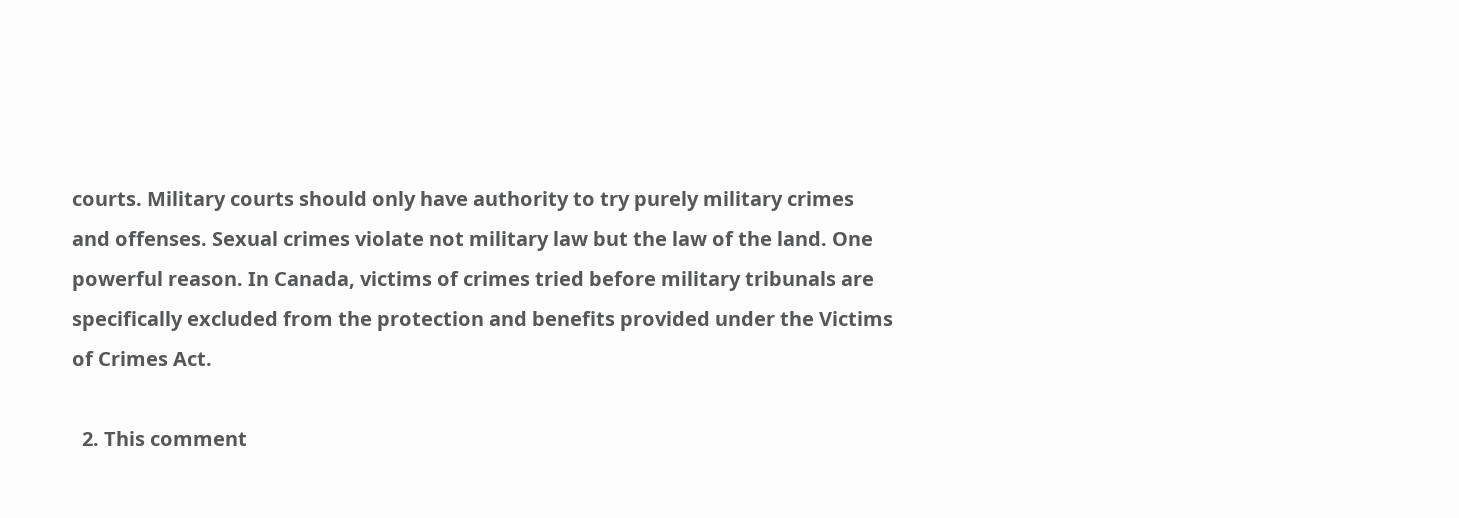courts. Military courts should only have authority to try purely military crimes and offenses. Sexual crimes violate not military law but the law of the land. One powerful reason. In Canada, victims of crimes tried before military tribunals are specifically excluded from the protection and benefits provided under the Victims of Crimes Act.

  2. This comment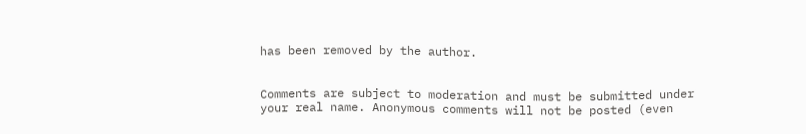has been removed by the author.


Comments are subject to moderation and must be submitted under your real name. Anonymous comments will not be posted (even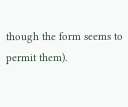though the form seems to permit them).